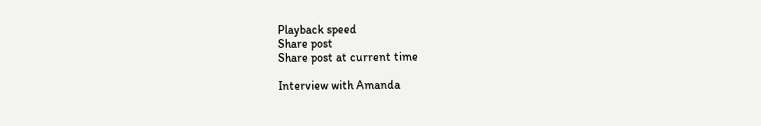Playback speed
Share post
Share post at current time

Interview with Amanda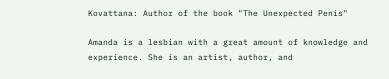Kovattana: Author of the book "The Unexpected Penis"

Amanda is a lesbian with a great amount of knowledge and experience. She is an artist, author, and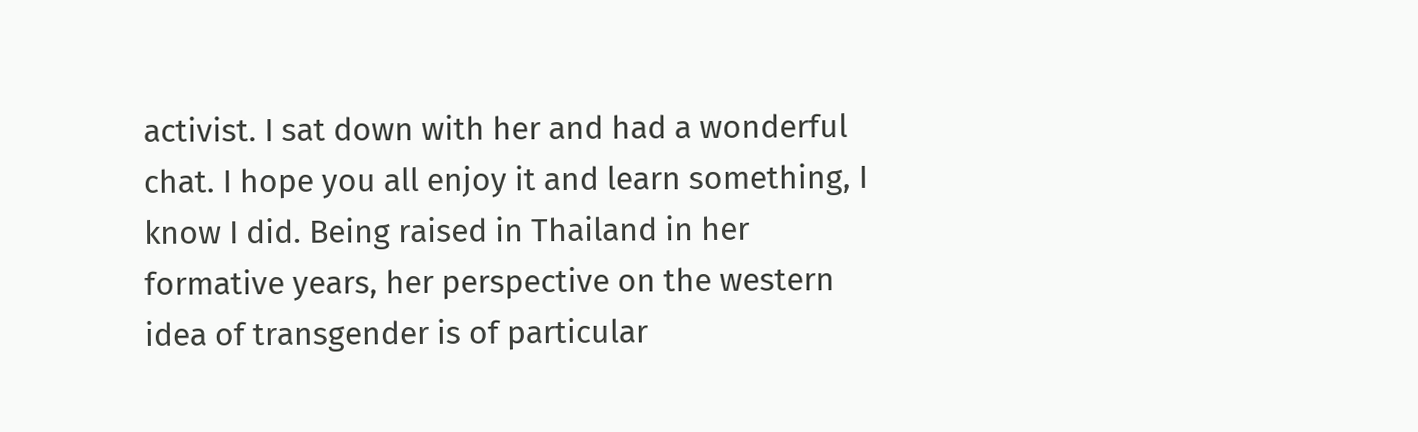activist. I sat down with her and had a wonderful chat. I hope you all enjoy it and learn something, I know I did. Being raised in Thailand in her formative years, her perspective on the western idea of transgender is of particular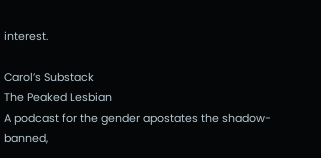interest.

Carol’s Substack
The Peaked Lesbian
A podcast for the gender apostates the shadow-banned,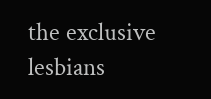the exclusive lesbians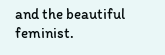and the beautiful feminist.